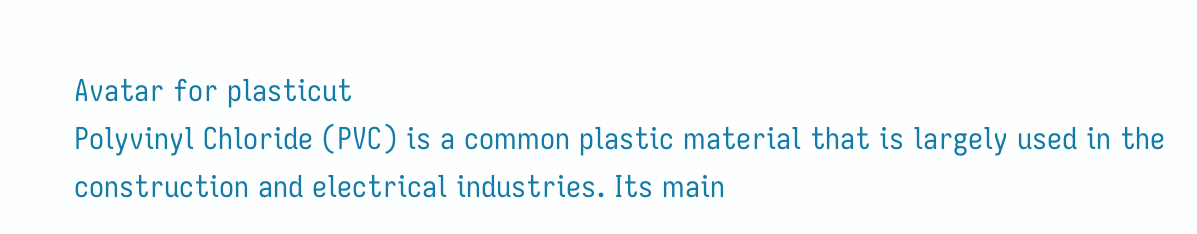Avatar for plasticut
Polyvinyl Chloride (PVC) is a common plastic material that is largely used in the construction and electrical industries. Its main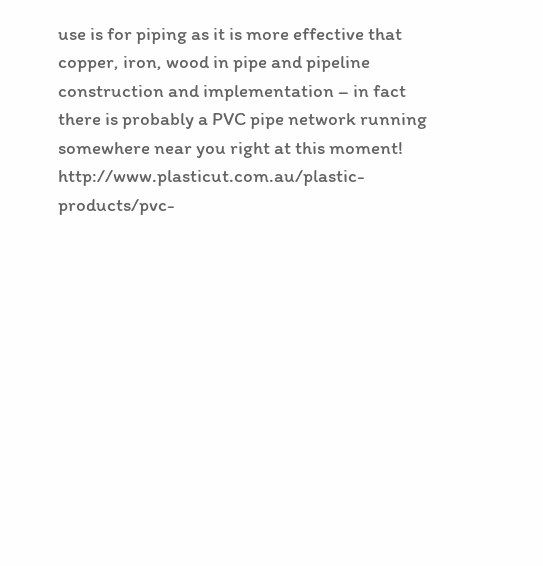use is for piping as it is more effective that copper, iron, wood in pipe and pipeline construction and implementation – in fact there is probably a PVC pipe network running somewhere near you right at this moment! http://www.plasticut.com.au/plastic-products/pvc-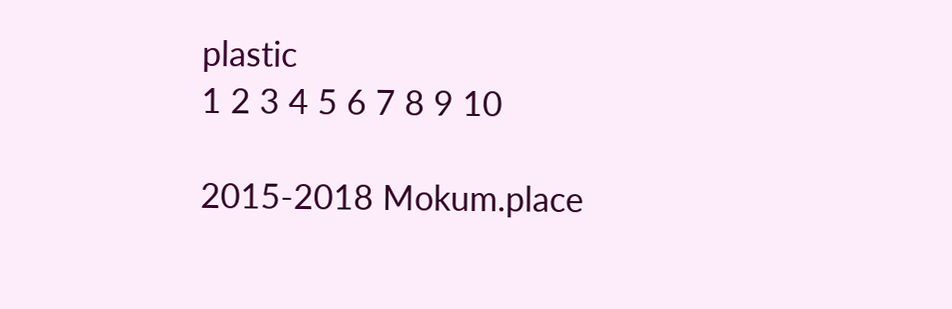plastic
1 2 3 4 5 6 7 8 9 10

2015-2018 Mokum.place